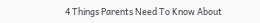4 Things Parents Need To Know About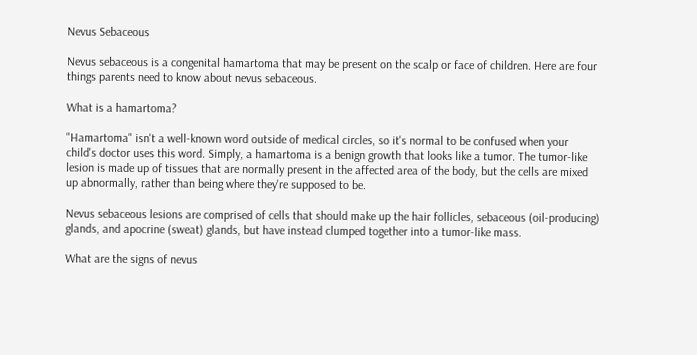Nevus Sebaceous

Nevus sebaceous is a congenital hamartoma that may be present on the scalp or face of children. Here are four things parents need to know about nevus sebaceous.

What is a hamartoma?

"Hamartoma" isn't a well-known word outside of medical circles, so it's normal to be confused when your child's doctor uses this word. Simply, a hamartoma is a benign growth that looks like a tumor. The tumor-like lesion is made up of tissues that are normally present in the affected area of the body, but the cells are mixed up abnormally, rather than being where they're supposed to be.

Nevus sebaceous lesions are comprised of cells that should make up the hair follicles, sebaceous (oil-producing) glands, and apocrine (sweat) glands, but have instead clumped together into a tumor-like mass.

What are the signs of nevus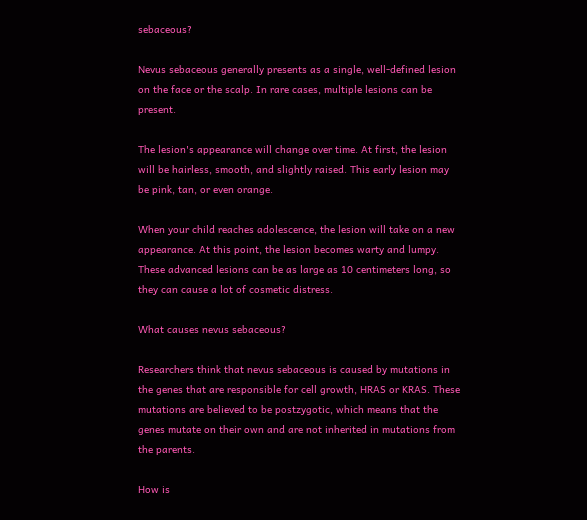sebaceous?

Nevus sebaceous generally presents as a single, well-defined lesion on the face or the scalp. In rare cases, multiple lesions can be present.

The lesion's appearance will change over time. At first, the lesion will be hairless, smooth, and slightly raised. This early lesion may be pink, tan, or even orange.

When your child reaches adolescence, the lesion will take on a new appearance. At this point, the lesion becomes warty and lumpy. These advanced lesions can be as large as 10 centimeters long, so they can cause a lot of cosmetic distress.

What causes nevus sebaceous?

Researchers think that nevus sebaceous is caused by mutations in the genes that are responsible for cell growth, HRAS or KRAS. These mutations are believed to be postzygotic, which means that the genes mutate on their own and are not inherited in mutations from the parents.

How is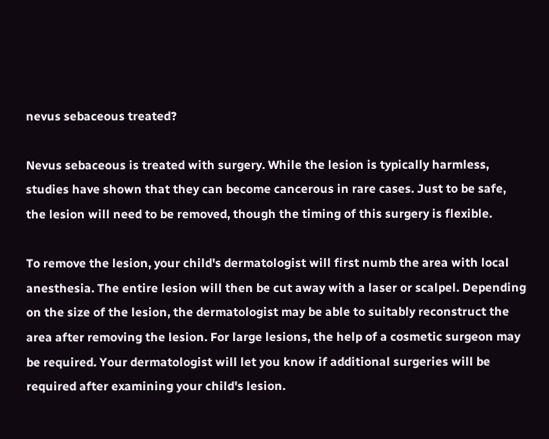nevus sebaceous treated?

Nevus sebaceous is treated with surgery. While the lesion is typically harmless, studies have shown that they can become cancerous in rare cases. Just to be safe, the lesion will need to be removed, though the timing of this surgery is flexible.

To remove the lesion, your child's dermatologist will first numb the area with local anesthesia. The entire lesion will then be cut away with a laser or scalpel. Depending on the size of the lesion, the dermatologist may be able to suitably reconstruct the area after removing the lesion. For large lesions, the help of a cosmetic surgeon may be required. Your dermatologist will let you know if additional surgeries will be required after examining your child's lesion.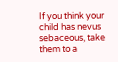If you think your child has nevus sebaceous, take them to a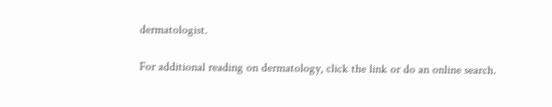dermatologist.

For additional reading on dermatology, click the link or do an online search.